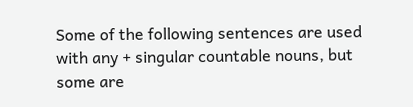Some of the following sentences are used with any + singular countable nouns, but some are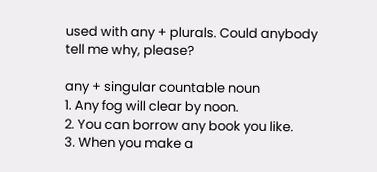used with any + plurals. Could anybody tell me why, please?

any + singular countable noun
1. Any fog will clear by noon.
2. You can borrow any book you like.
3. When you make a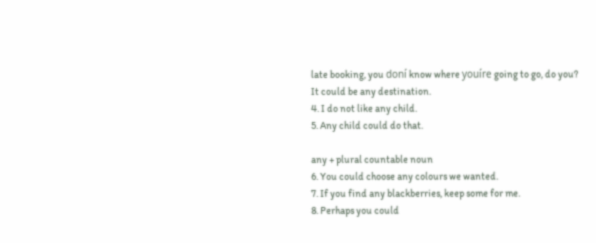late booking, you doní know where youíre going to go, do you?
It could be any destination.
4. I do not like any child.
5. Any child could do that.

any + plural countable noun
6. You could choose any colours we wanted.
7. If you find any blackberries, keep some for me.
8. Perhaps you could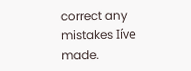correct any mistakes Iíve made.